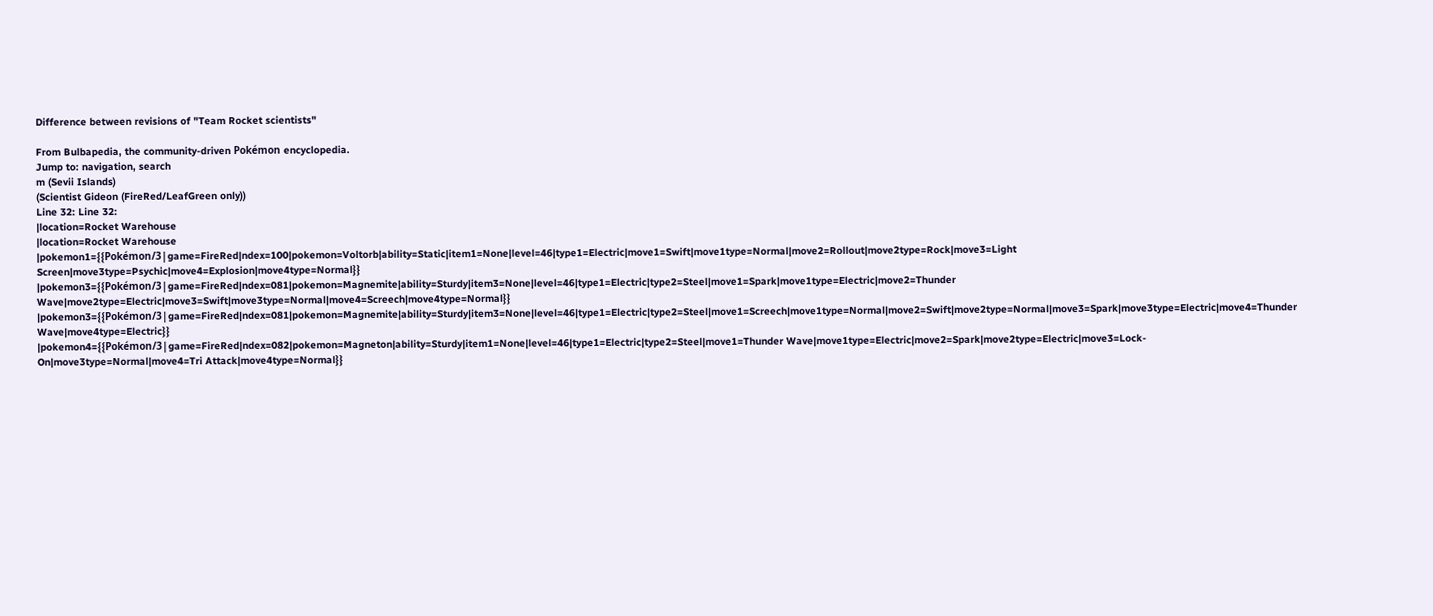Difference between revisions of "Team Rocket scientists"

From Bulbapedia, the community-driven Pokémon encyclopedia.
Jump to: navigation, search
m (Sevii Islands)
(Scientist Gideon (FireRed/LeafGreen only))
Line 32: Line 32:
|location=Rocket Warehouse
|location=Rocket Warehouse
|pokemon1={{Pokémon/3|game=FireRed|ndex=100|pokemon=Voltorb|ability=Static|item1=None|level=46|type1=Electric|move1=Swift|move1type=Normal|move2=Rollout|move2type=Rock|move3=Light Screen|move3type=Psychic|move4=Explosion|move4type=Normal}}
|pokemon3={{Pokémon/3|game=FireRed|ndex=081|pokemon=Magnemite|ability=Sturdy|item3=None|level=46|type1=Electric|type2=Steel|move1=Spark|move1type=Electric|move2=Thunder Wave|move2type=Electric|move3=Swift|move3type=Normal|move4=Screech|move4type=Normal}}
|pokemon3={{Pokémon/3|game=FireRed|ndex=081|pokemon=Magnemite|ability=Sturdy|item3=None|level=46|type1=Electric|type2=Steel|move1=Screech|move1type=Normal|move2=Swift|move2type=Normal|move3=Spark|move3type=Electric|move4=Thunder Wave|move4type=Electric}}
|pokemon4={{Pokémon/3|game=FireRed|ndex=082|pokemon=Magneton|ability=Sturdy|item1=None|level=46|type1=Electric|type2=Steel|move1=Thunder Wave|move1type=Electric|move2=Spark|move2type=Electric|move3=Lock-On|move3type=Normal|move4=Tri Attack|move4type=Normal}}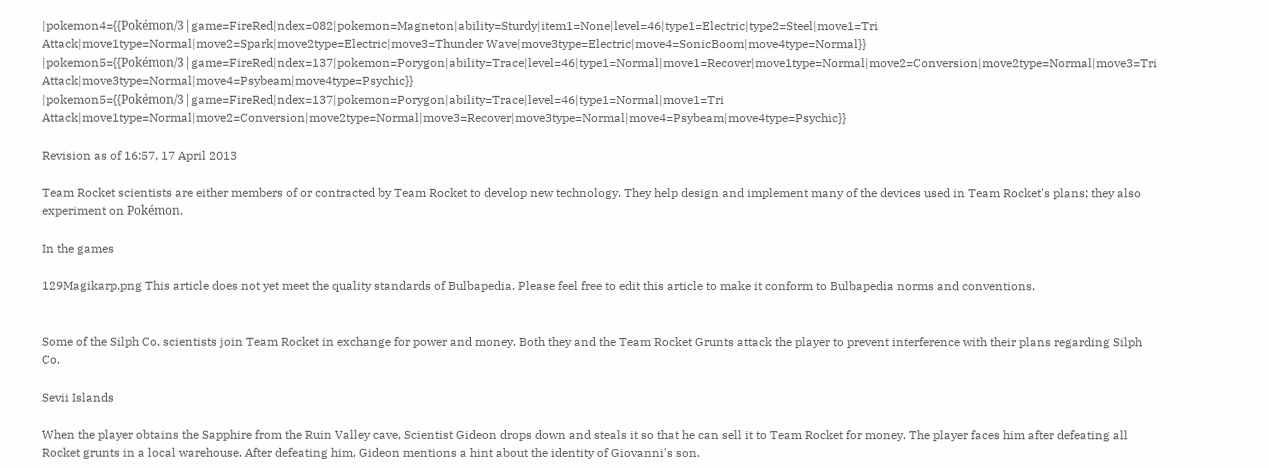|pokemon4={{Pokémon/3|game=FireRed|ndex=082|pokemon=Magneton|ability=Sturdy|item1=None|level=46|type1=Electric|type2=Steel|move1=Tri Attack|move1type=Normal|move2=Spark|move2type=Electric|move3=Thunder Wave|move3type=Electric|move4=SonicBoom|move4type=Normal}}
|pokemon5={{Pokémon/3|game=FireRed|ndex=137|pokemon=Porygon|ability=Trace|level=46|type1=Normal|move1=Recover|move1type=Normal|move2=Conversion|move2type=Normal|move3=Tri Attack|move3type=Normal|move4=Psybeam|move4type=Psychic}}
|pokemon5={{Pokémon/3|game=FireRed|ndex=137|pokemon=Porygon|ability=Trace|level=46|type1=Normal|move1=Tri Attack|move1type=Normal|move2=Conversion|move2type=Normal|move3=Recover|move3type=Normal|move4=Psybeam|move4type=Psychic}}

Revision as of 16:57, 17 April 2013

Team Rocket scientists are either members of or contracted by Team Rocket to develop new technology. They help design and implement many of the devices used in Team Rocket's plans; they also experiment on Pokémon.

In the games

129Magikarp.png This article does not yet meet the quality standards of Bulbapedia. Please feel free to edit this article to make it conform to Bulbapedia norms and conventions.


Some of the Silph Co. scientists join Team Rocket in exchange for power and money. Both they and the Team Rocket Grunts attack the player to prevent interference with their plans regarding Silph Co.

Sevii Islands

When the player obtains the Sapphire from the Ruin Valley cave, Scientist Gideon drops down and steals it so that he can sell it to Team Rocket for money. The player faces him after defeating all Rocket grunts in a local warehouse. After defeating him, Gideon mentions a hint about the identity of Giovanni's son.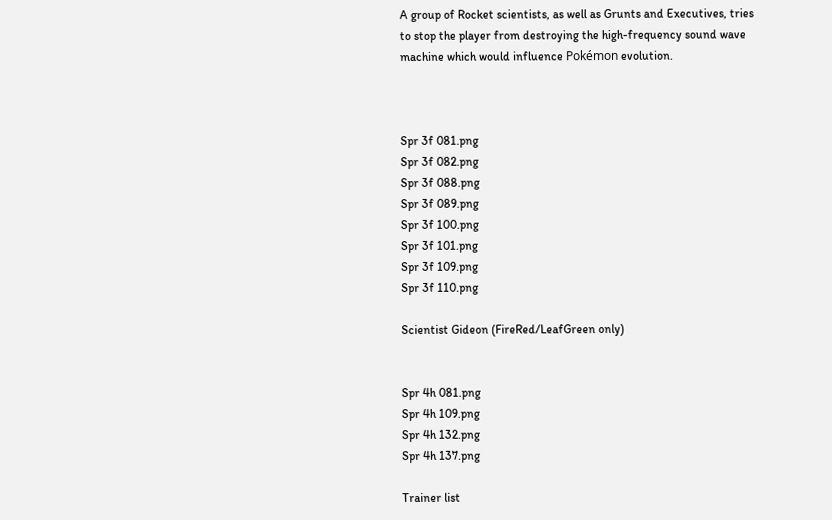A group of Rocket scientists, as well as Grunts and Executives, tries to stop the player from destroying the high-frequency sound wave machine which would influence Pokémon evolution.



Spr 3f 081.png
Spr 3f 082.png
Spr 3f 088.png
Spr 3f 089.png
Spr 3f 100.png
Spr 3f 101.png
Spr 3f 109.png
Spr 3f 110.png

Scientist Gideon (FireRed/LeafGreen only)


Spr 4h 081.png
Spr 4h 109.png
Spr 4h 132.png
Spr 4h 137.png

Trainer list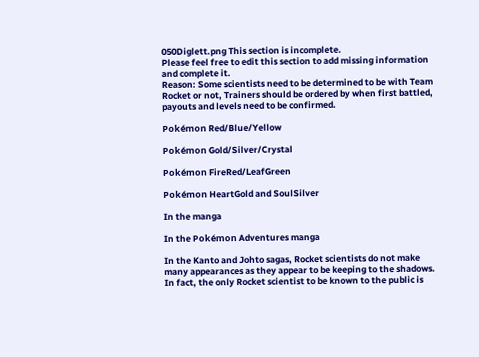050Diglett.png This section is incomplete.
Please feel free to edit this section to add missing information and complete it.
Reason: Some scientists need to be determined to be with Team Rocket or not, Trainers should be ordered by when first battled, payouts and levels need to be confirmed.

Pokémon Red/Blue/Yellow

Pokémon Gold/Silver/Crystal

Pokémon FireRed/LeafGreen

Pokémon HeartGold and SoulSilver

In the manga

In the Pokémon Adventures manga

In the Kanto and Johto sagas, Rocket scientists do not make many appearances as they appear to be keeping to the shadows. In fact, the only Rocket scientist to be known to the public is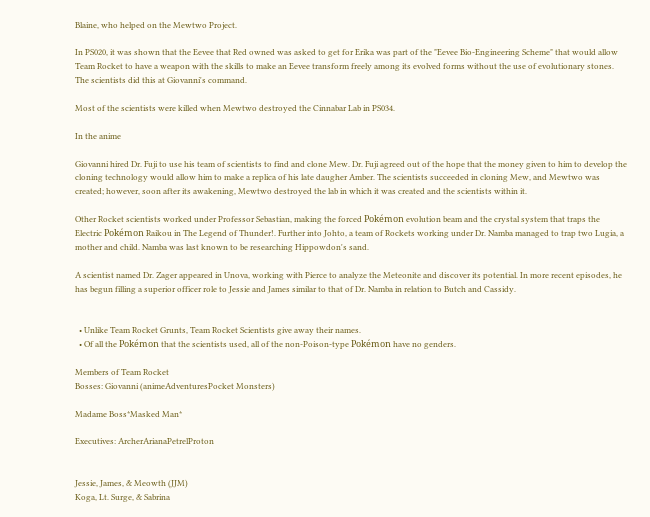Blaine, who helped on the Mewtwo Project.

In PS020, it was shown that the Eevee that Red owned was asked to get for Erika was part of the "Eevee Bio-Engineering Scheme" that would allow Team Rocket to have a weapon with the skills to make an Eevee transform freely among its evolved forms without the use of evolutionary stones. The scientists did this at Giovanni's command.

Most of the scientists were killed when Mewtwo destroyed the Cinnabar Lab in PS034.

In the anime

Giovanni hired Dr. Fuji to use his team of scientists to find and clone Mew. Dr. Fuji agreed out of the hope that the money given to him to develop the cloning technology would allow him to make a replica of his late daugher Amber. The scientists succeeded in cloning Mew, and Mewtwo was created; however, soon after its awakening, Mewtwo destroyed the lab in which it was created and the scientists within it.

Other Rocket scientists worked under Professor Sebastian, making the forced Pokémon evolution beam and the crystal system that traps the Electric Pokémon Raikou in The Legend of Thunder!. Further into Johto, a team of Rockets working under Dr. Namba managed to trap two Lugia, a mother and child. Namba was last known to be researching Hippowdon's sand.

A scientist named Dr. Zager appeared in Unova, working with Pierce to analyze the Meteonite and discover its potential. In more recent episodes, he has begun filling a superior officer role to Jessie and James similar to that of Dr. Namba in relation to Butch and Cassidy.


  • Unlike Team Rocket Grunts, Team Rocket Scientists give away their names.
  • Of all the Pokémon that the scientists used, all of the non-Poison-type Pokémon have no genders.

Members of Team Rocket
Bosses: Giovanni (animeAdventuresPocket Monsters)

Madame Boss*Masked Man*

Executives: ArcherArianaPetrelProton


Jessie, James, & Meowth (JJM)
Koga, Lt. Surge, & Sabrina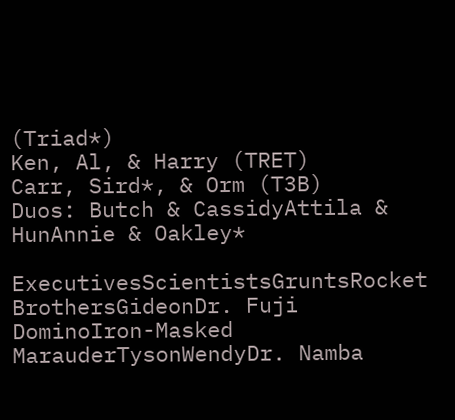(Triad*)
Ken, Al, & Harry (TRET)
Carr, Sird*, & Orm (T3B)
Duos: Butch & CassidyAttila & HunAnnie & Oakley*

ExecutivesScientistsGruntsRocket BrothersGideonDr. Fuji
DominoIron-Masked MarauderTysonWendyDr. Namba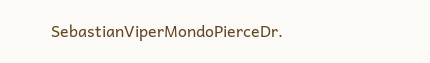SebastianViperMondoPierceDr.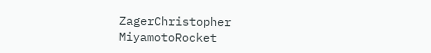ZagerChristopher
MiyamotoRocket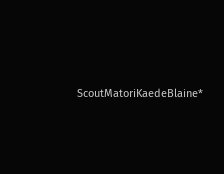ScoutMatoriKaedeBlaine*